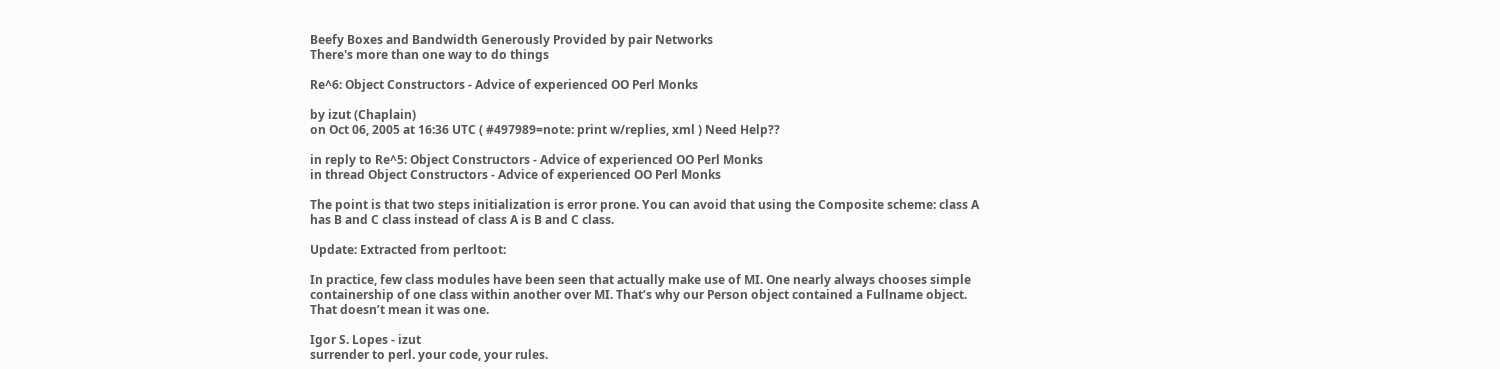Beefy Boxes and Bandwidth Generously Provided by pair Networks
There's more than one way to do things

Re^6: Object Constructors - Advice of experienced OO Perl Monks

by izut (Chaplain)
on Oct 06, 2005 at 16:36 UTC ( #497989=note: print w/replies, xml ) Need Help??

in reply to Re^5: Object Constructors - Advice of experienced OO Perl Monks
in thread Object Constructors - Advice of experienced OO Perl Monks

The point is that two steps initialization is error prone. You can avoid that using the Composite scheme: class A has B and C class instead of class A is B and C class.

Update: Extracted from perltoot:

In practice, few class modules have been seen that actually make use of MI. One nearly always chooses simple containership of one class within another over MI. That’s why our Person object contained a Fullname object. That doesn’t mean it was one.

Igor S. Lopes - izut
surrender to perl. your code, your rules.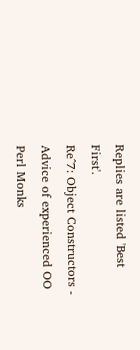Replies are listed 'Best First'.
Re^7: Object Constructors - Advice of experienced OO Perl Monks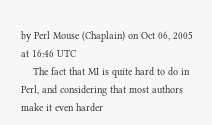by Perl Mouse (Chaplain) on Oct 06, 2005 at 16:46 UTC
    The fact that MI is quite hard to do in Perl, and considering that most authors make it even harder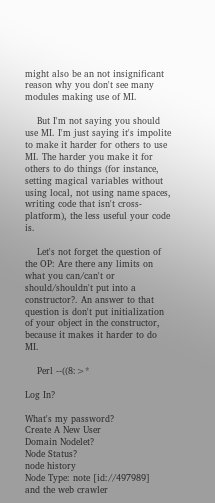might also be an not insignificant reason why you don't see many modules making use of MI.

    But I'm not saying you should use MI. I'm just saying it's impolite to make it harder for others to use MI. The harder you make it for others to do things (for instance, setting magical variables without using local, not using name spaces, writing code that isn't cross-platform), the less useful your code is.

    Let's not forget the question of the OP: Are there any limits on what you can/can't or should/shouldn't put into a constructor?. An answer to that question is don't put initialization of your object in the constructor, because it makes it harder to do MI.

    Perl --((8:>*

Log In?

What's my password?
Create A New User
Domain Nodelet?
Node Status?
node history
Node Type: note [id://497989]
and the web crawler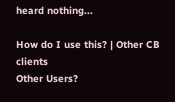heard nothing...

How do I use this? | Other CB clients
Other Users?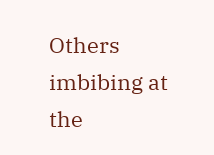Others imbibing at the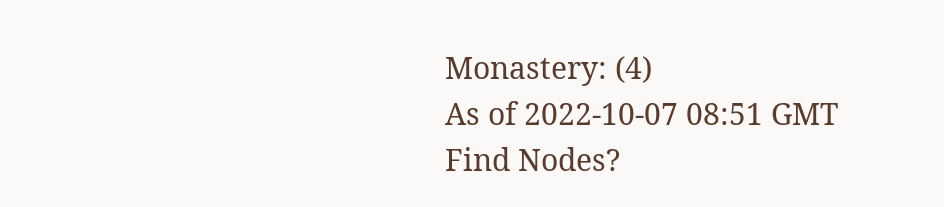Monastery: (4)
As of 2022-10-07 08:51 GMT
Find Nodes?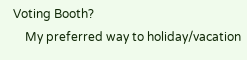Voting Booth?
    My preferred way to holiday/vacation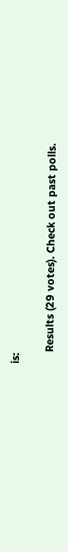is:

    Results (29 votes). Check out past polls.